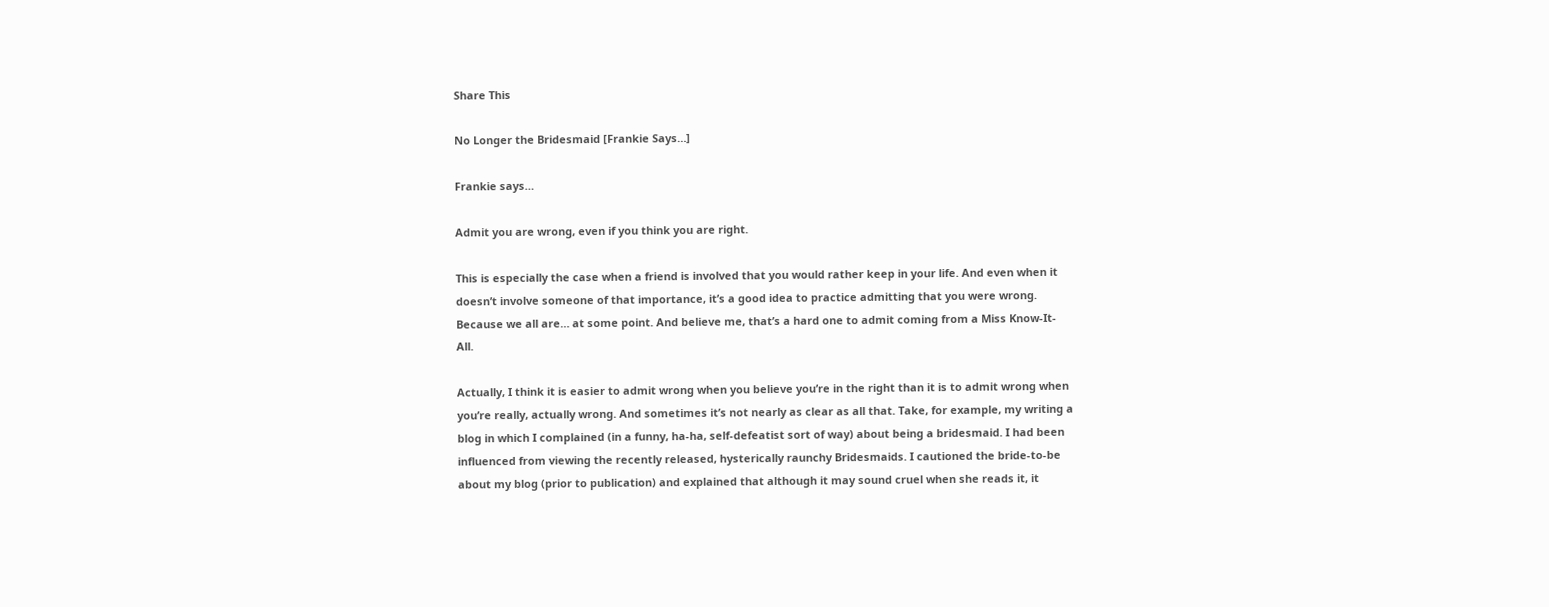Share This

No Longer the Bridesmaid [Frankie Says…]

Frankie says…

Admit you are wrong, even if you think you are right.

This is especially the case when a friend is involved that you would rather keep in your life. And even when it doesn’t involve someone of that importance, it’s a good idea to practice admitting that you were wrong.  Because we all are… at some point. And believe me, that’s a hard one to admit coming from a Miss Know-It-All.

Actually, I think it is easier to admit wrong when you believe you’re in the right than it is to admit wrong when you’re really, actually wrong. And sometimes it’s not nearly as clear as all that. Take, for example, my writing a blog in which I complained (in a funny, ha-ha, self-defeatist sort of way) about being a bridesmaid. I had been influenced from viewing the recently released, hysterically raunchy Bridesmaids. I cautioned the bride-to-be about my blog (prior to publication) and explained that although it may sound cruel when she reads it, it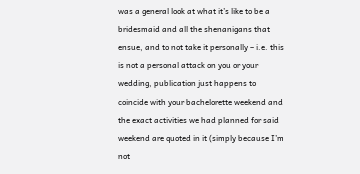was a general look at what it’s like to be a bridesmaid and all the shenanigans that ensue, and to not take it personally – i.e. this is not a personal attack on you or your wedding, publication just happens to coincide with your bachelorette weekend and the exact activities we had planned for said weekend are quoted in it (simply because I’m not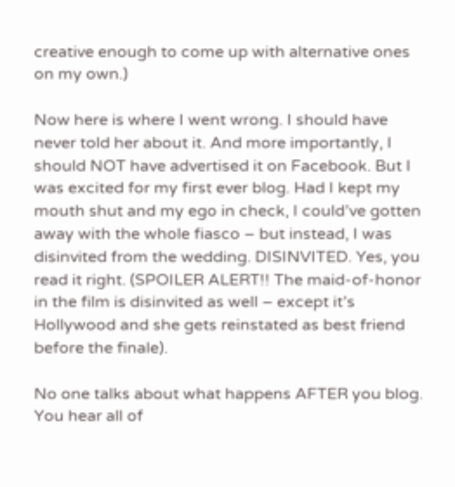creative enough to come up with alternative ones on my own.)

Now here is where I went wrong. I should have never told her about it. And more importantly, I should NOT have advertised it on Facebook. But I was excited for my first ever blog. Had I kept my mouth shut and my ego in check, I could’ve gotten away with the whole fiasco – but instead, I was disinvited from the wedding. DISINVITED. Yes, you read it right. (SPOILER ALERT!! The maid-of-honor in the film is disinvited as well – except it’s Hollywood and she gets reinstated as best friend before the finale).

No one talks about what happens AFTER you blog. You hear all of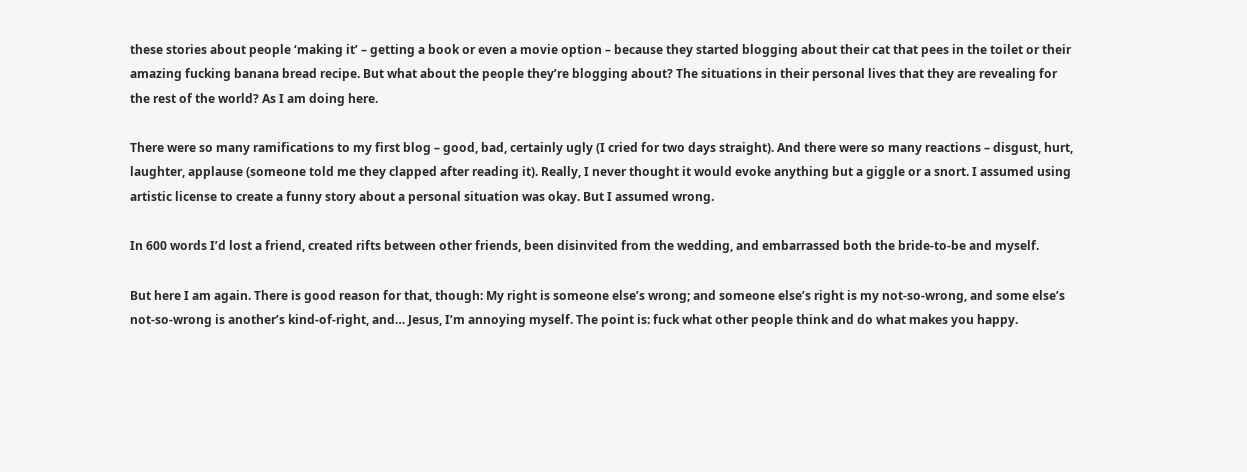these stories about people ‘making it’ – getting a book or even a movie option – because they started blogging about their cat that pees in the toilet or their amazing fucking banana bread recipe. But what about the people they’re blogging about? The situations in their personal lives that they are revealing for the rest of the world? As I am doing here.

There were so many ramifications to my first blog – good, bad, certainly ugly (I cried for two days straight). And there were so many reactions – disgust, hurt, laughter, applause (someone told me they clapped after reading it). Really, I never thought it would evoke anything but a giggle or a snort. I assumed using artistic license to create a funny story about a personal situation was okay. But I assumed wrong.

In 600 words I’d lost a friend, created rifts between other friends, been disinvited from the wedding, and embarrassed both the bride-to-be and myself.

But here I am again. There is good reason for that, though: My right is someone else’s wrong; and someone else’s right is my not-so-wrong, and some else’s not-so-wrong is another’s kind-of-right, and… Jesus, I’m annoying myself. The point is: fuck what other people think and do what makes you happy.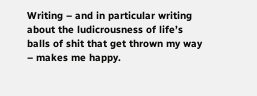Writing – and in particular writing about the ludicrousness of life’s balls of shit that get thrown my way – makes me happy.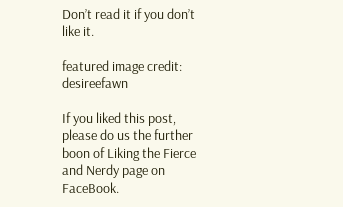Don’t read it if you don’t like it.

featured image credit: desireefawn

If you liked this post, please do us the further boon of Liking the Fierce and Nerdy page on FaceBook.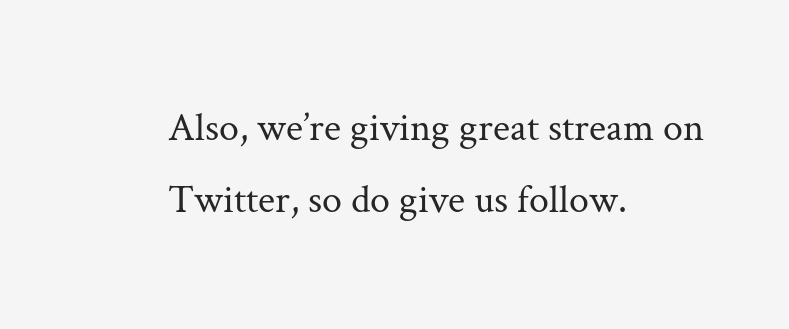Also, we’re giving great stream on Twitter, so do give us follow.